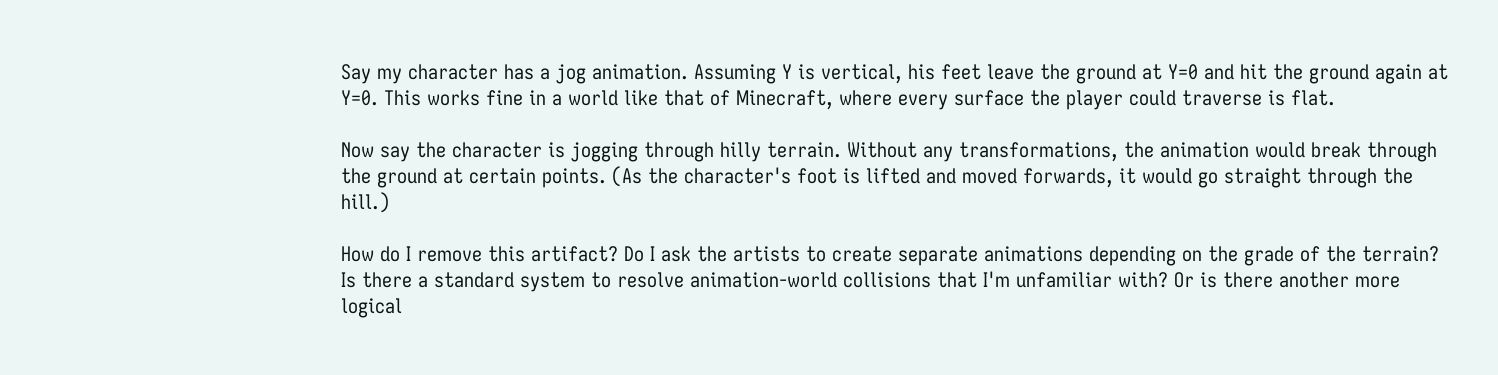Say my character has a jog animation. Assuming Y is vertical, his feet leave the ground at Y=0 and hit the ground again at Y=0. This works fine in a world like that of Minecraft, where every surface the player could traverse is flat.

Now say the character is jogging through hilly terrain. Without any transformations, the animation would break through the ground at certain points. (As the character's foot is lifted and moved forwards, it would go straight through the hill.)

How do I remove this artifact? Do I ask the artists to create separate animations depending on the grade of the terrain? Is there a standard system to resolve animation-world collisions that I'm unfamiliar with? Or is there another more logical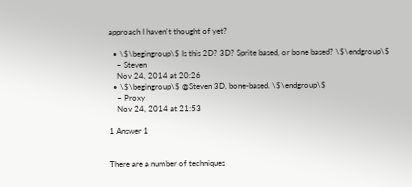approach I haven't thought of yet?

  • \$\begingroup\$ Is this 2D? 3D? Sprite based, or bone based? \$\endgroup\$
    – Steven
    Nov 24, 2014 at 20:26
  • \$\begingroup\$ @Steven 3D, bone-based. \$\endgroup\$
    – Proxy
    Nov 24, 2014 at 21:53

1 Answer 1


There are a number of techniques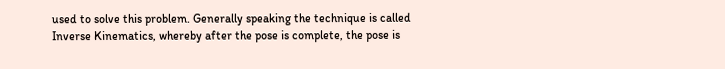used to solve this problem. Generally speaking the technique is called Inverse Kinematics, whereby after the pose is complete, the pose is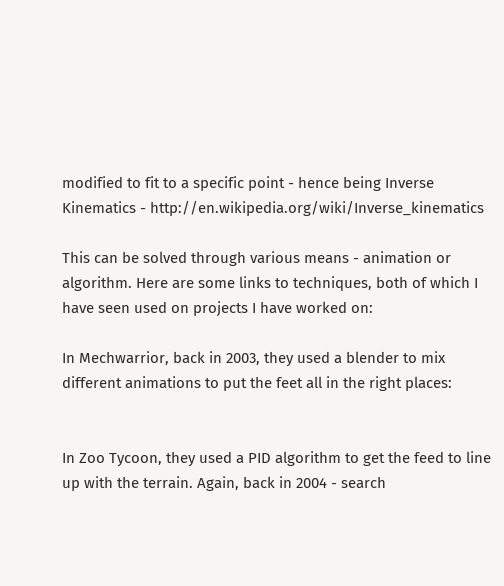modified to fit to a specific point - hence being Inverse Kinematics - http://en.wikipedia.org/wiki/Inverse_kinematics

This can be solved through various means - animation or algorithm. Here are some links to techniques, both of which I have seen used on projects I have worked on:

In Mechwarrior, back in 2003, they used a blender to mix different animations to put the feet all in the right places:


In Zoo Tycoon, they used a PID algorithm to get the feed to line up with the terrain. Again, back in 2004 - search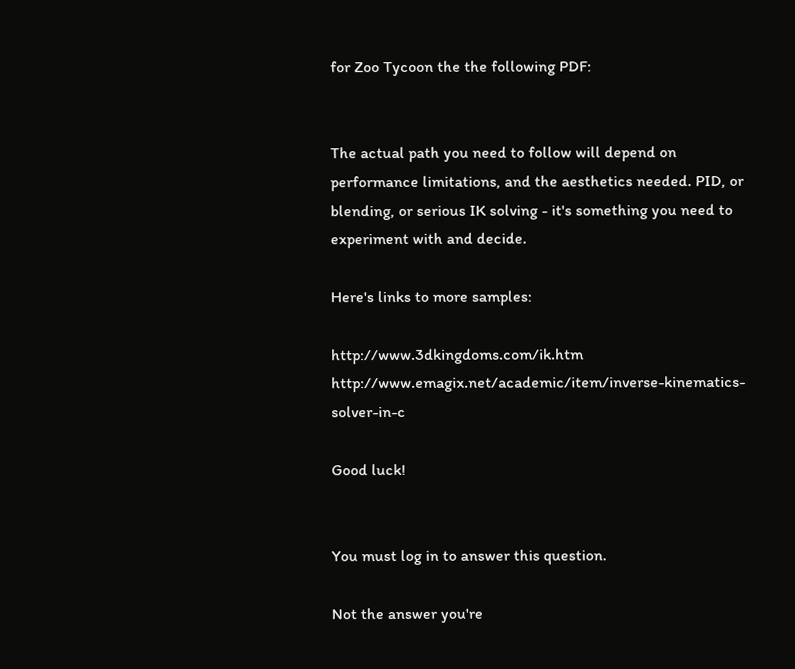for Zoo Tycoon the the following PDF:


The actual path you need to follow will depend on performance limitations, and the aesthetics needed. PID, or blending, or serious IK solving - it's something you need to experiment with and decide.

Here's links to more samples:

http://www.3dkingdoms.com/ik.htm http://www.emagix.net/academic/item/inverse-kinematics-solver-in-c

Good luck!


You must log in to answer this question.

Not the answer you're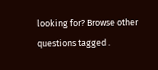looking for? Browse other questions tagged .